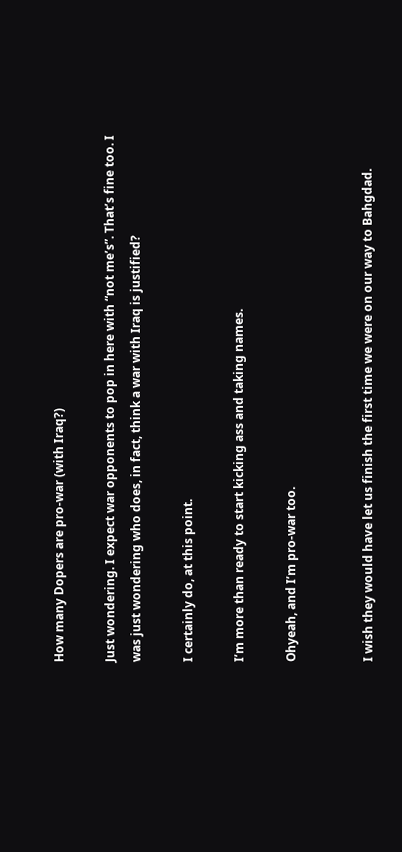How many Dopers are pro-war (with Iraq?)

Just wondering. I expect war opponents to pop in here with “not me’s”. That’s fine too. I was just wondering who does, in fact, think a war with Iraq is justified?

I certainly do, at this point.

I’m more than ready to start kicking ass and taking names.

Ohyeah, and I’m pro-war too.


I wish they would have let us finish the first time we were on our way to Bahgdad.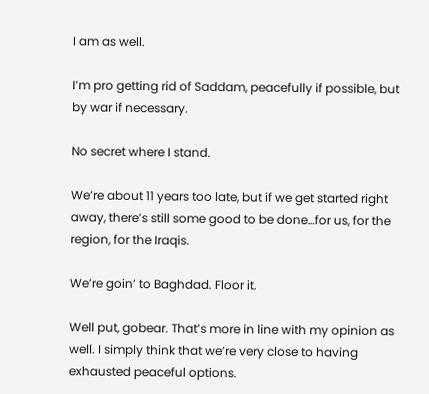I am as well.

I’m pro getting rid of Saddam, peacefully if possible, but by war if necessary.

No secret where I stand.

We’re about 11 years too late, but if we get started right away, there’s still some good to be done…for us, for the region, for the Iraqis.

We’re goin’ to Baghdad. Floor it.

Well put, gobear. That’s more in line with my opinion as well. I simply think that we’re very close to having exhausted peaceful options.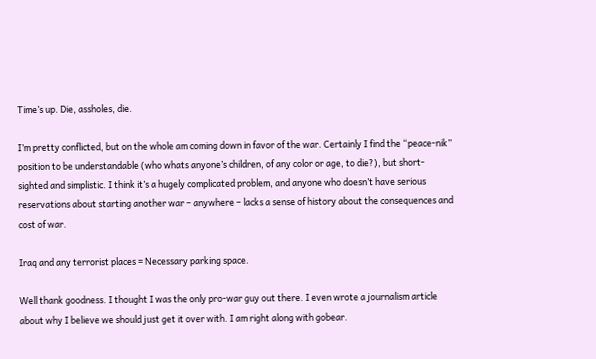Time’s up. Die, assholes, die.

I’m pretty conflicted, but on the whole am coming down in favor of the war. Certainly I find the “peace-nik” position to be understandable (who whats anyone’s children, of any color or age, to die?), but short-sighted and simplistic. I think it’s a hugely complicated problem, and anyone who doesn’t have serious reservations about starting another war – anywhere – lacks a sense of history about the consequences and cost of war.

Iraq and any terrorist places = Necessary parking space.

Well thank goodness. I thought I was the only pro-war guy out there. I even wrote a journalism article about why I believe we should just get it over with. I am right along with gobear.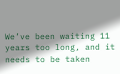We’ve been waiting 11 years too long, and it needs to be taken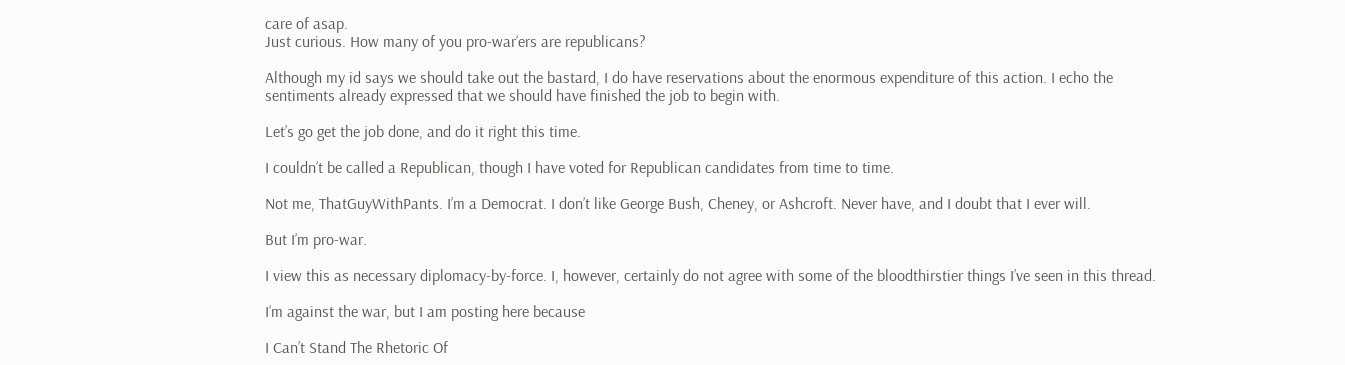care of asap.
Just curious. How many of you pro-war’ers are republicans?

Although my id says we should take out the bastard, I do have reservations about the enormous expenditure of this action. I echo the sentiments already expressed that we should have finished the job to begin with.

Let’s go get the job done, and do it right this time.

I couldn’t be called a Republican, though I have voted for Republican candidates from time to time.

Not me, ThatGuyWithPants. I’m a Democrat. I don’t like George Bush, Cheney, or Ashcroft. Never have, and I doubt that I ever will.

But I’m pro-war.

I view this as necessary diplomacy-by-force. I, however, certainly do not agree with some of the bloodthirstier things I’ve seen in this thread.

I’m against the war, but I am posting here because

I Can’t Stand The Rhetoric Of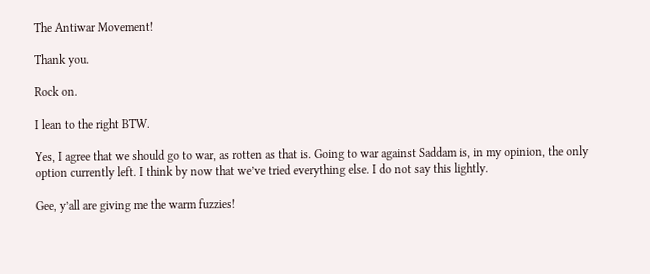The Antiwar Movement!

Thank you.

Rock on.

I lean to the right BTW.

Yes, I agree that we should go to war, as rotten as that is. Going to war against Saddam is, in my opinion, the only option currently left. I think by now that we’ve tried everything else. I do not say this lightly.

Gee, y’all are giving me the warm fuzzies!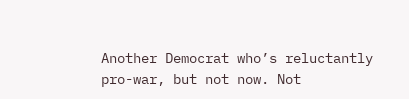Another Democrat who’s reluctantly pro-war, but not now. Not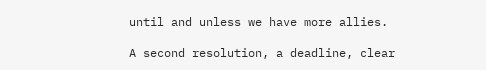until and unless we have more allies.

A second resolution, a deadline, clear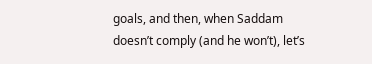goals, and then, when Saddam doesn’t comply (and he won’t), let’s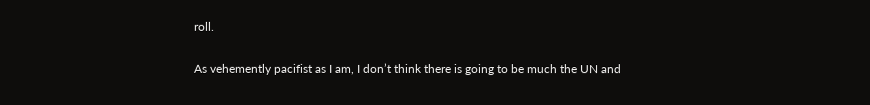roll.

As vehemently pacifist as I am, I don’t think there is going to be much the UN and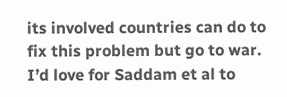its involved countries can do to fix this problem but go to war. I’d love for Saddam et al to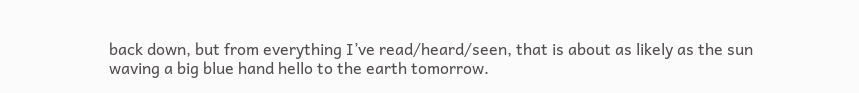back down, but from everything I’ve read/heard/seen, that is about as likely as the sun waving a big blue hand hello to the earth tomorrow.